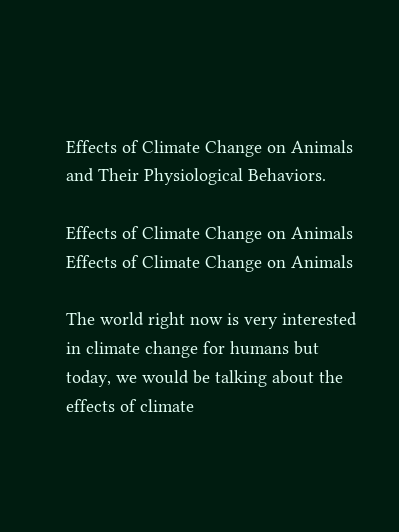Effects of Climate Change on Animals and Their Physiological Behaviors.

Effects of Climate Change on Animals
Effects of Climate Change on Animals

The world right now is very interested in climate change for humans but today, we would be talking about the effects of climate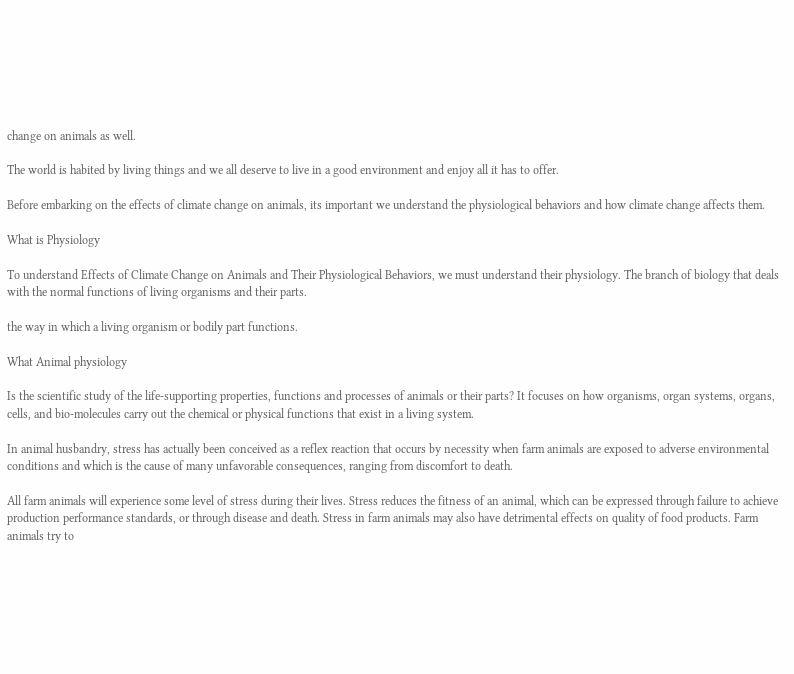change on animals as well.

The world is habited by living things and we all deserve to live in a good environment and enjoy all it has to offer.

Before embarking on the effects of climate change on animals, its important we understand the physiological behaviors and how climate change affects them.

What is Physiology

To understand Effects of Climate Change on Animals and Their Physiological Behaviors, we must understand their physiology. The branch of biology that deals with the normal functions of living organisms and their parts.

the way in which a living organism or bodily part functions.

What Animal physiology

Is the scientific study of the life-supporting properties, functions and processes of animals or their parts? It focuses on how organisms, organ systems, organs, cells, and bio-molecules carry out the chemical or physical functions that exist in a living system.

In animal husbandry, stress has actually been conceived as a reflex reaction that occurs by necessity when farm animals are exposed to adverse environmental conditions and which is the cause of many unfavorable consequences, ranging from discomfort to death.

All farm animals will experience some level of stress during their lives. Stress reduces the fitness of an animal, which can be expressed through failure to achieve production performance standards, or through disease and death. Stress in farm animals may also have detrimental effects on quality of food products. Farm animals try to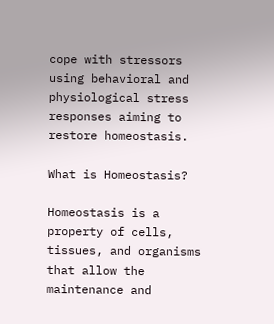cope with stressors using behavioral and physiological stress responses aiming to restore homeostasis.

What is Homeostasis?

Homeostasis is a property of cells, tissues, and organisms that allow the maintenance and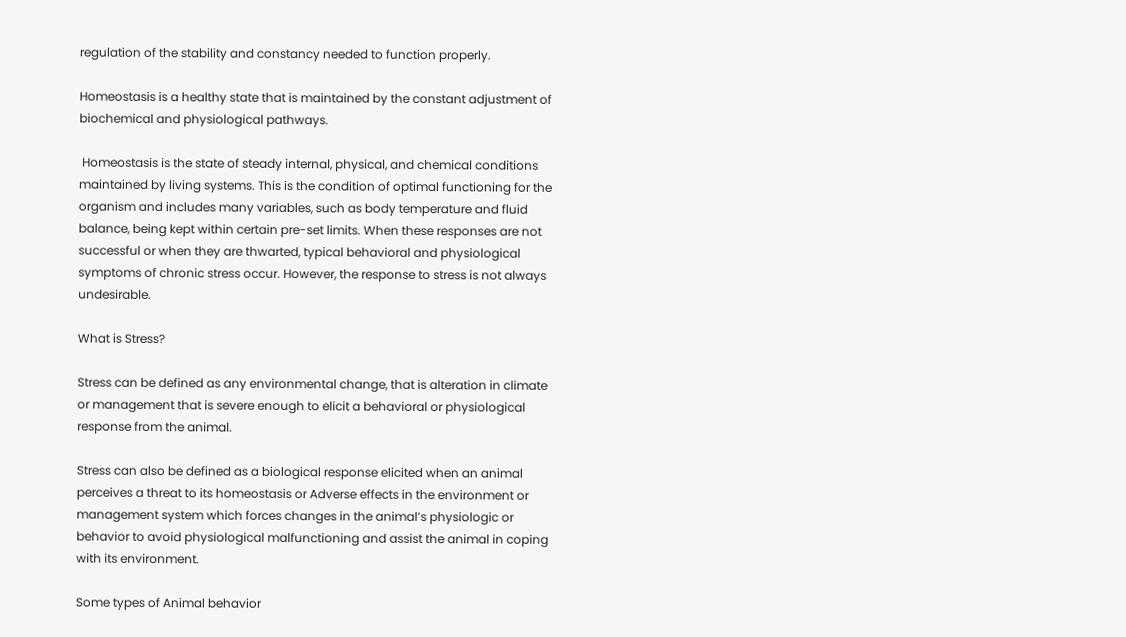regulation of the stability and constancy needed to function properly.

Homeostasis is a healthy state that is maintained by the constant adjustment of biochemical and physiological pathways.

 Homeostasis is the state of steady internal, physical, and chemical conditions maintained by living systems. This is the condition of optimal functioning for the organism and includes many variables, such as body temperature and fluid balance, being kept within certain pre-set limits. When these responses are not successful or when they are thwarted, typical behavioral and physiological symptoms of chronic stress occur. However, the response to stress is not always undesirable.

What is Stress?

Stress can be defined as any environmental change, that is alteration in climate or management that is severe enough to elicit a behavioral or physiological response from the animal.

Stress can also be defined as a biological response elicited when an animal perceives a threat to its homeostasis or Adverse effects in the environment or management system which forces changes in the animal’s physiologic or behavior to avoid physiological malfunctioning and assist the animal in coping with its environment.

Some types of Animal behavior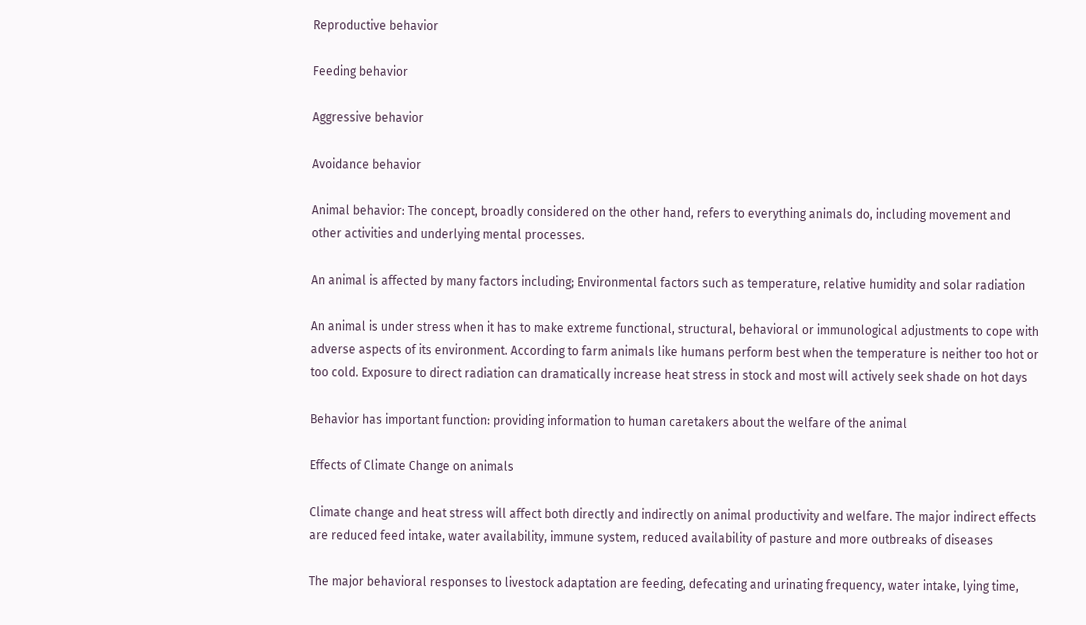Reproductive behavior

Feeding behavior

Aggressive behavior

Avoidance behavior

Animal behavior: The concept, broadly considered on the other hand, refers to everything animals do, including movement and other activities and underlying mental processes.

An animal is affected by many factors including; Environmental factors such as temperature, relative humidity and solar radiation

An animal is under stress when it has to make extreme functional, structural, behavioral or immunological adjustments to cope with adverse aspects of its environment. According to farm animals like humans perform best when the temperature is neither too hot or too cold. Exposure to direct radiation can dramatically increase heat stress in stock and most will actively seek shade on hot days

Behavior has important function: providing information to human caretakers about the welfare of the animal

Effects of Climate Change on animals

Climate change and heat stress will affect both directly and indirectly on animal productivity and welfare. The major indirect effects are reduced feed intake, water availability, immune system, reduced availability of pasture and more outbreaks of diseases

The major behavioral responses to livestock adaptation are feeding, defecating and urinating frequency, water intake, lying time,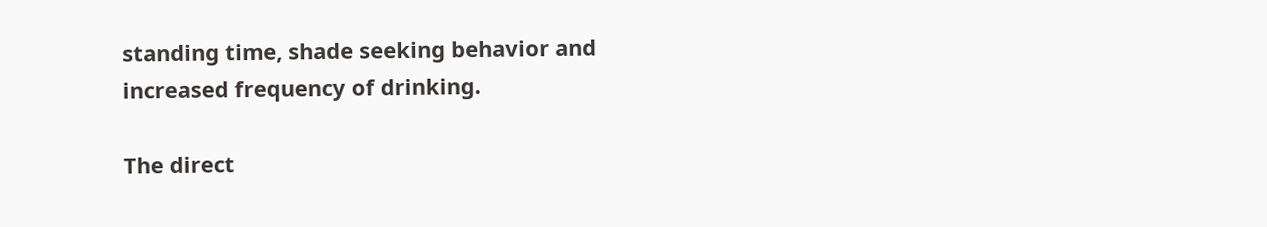standing time, shade seeking behavior and increased frequency of drinking.

The direct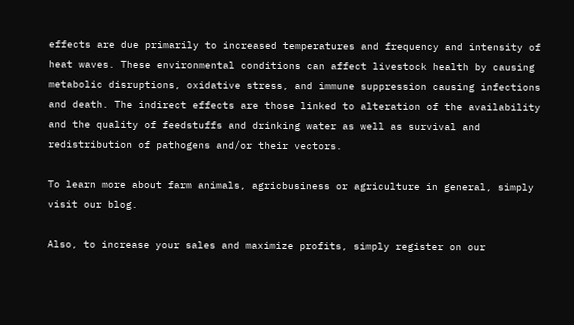effects are due primarily to increased temperatures and frequency and intensity of heat waves. These environmental conditions can affect livestock health by causing metabolic disruptions, oxidative stress, and immune suppression causing infections and death. The indirect effects are those linked to alteration of the availability and the quality of feedstuffs and drinking water as well as survival and redistribution of pathogens and/or their vectors.

To learn more about farm animals, agricbusiness or agriculture in general, simply visit our blog.

Also, to increase your sales and maximize profits, simply register on our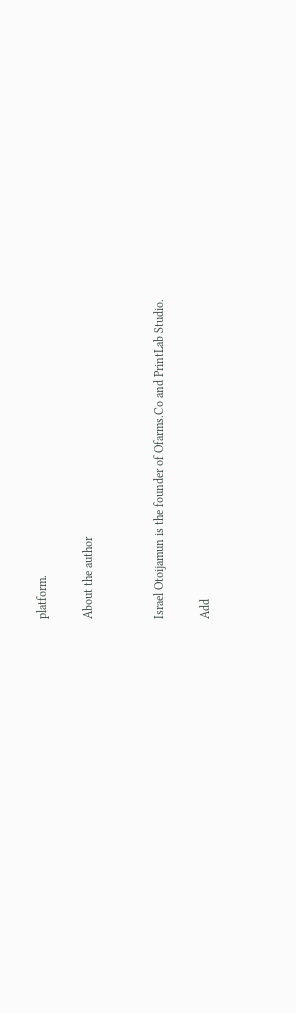platform.

About the author


Israel Otoijamun is the founder of Ofarms.Co and PrintLab Studio.

Add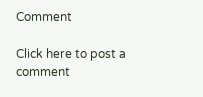Comment

Click here to post a comment